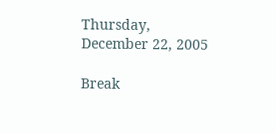Thursday, December 22, 2005

Break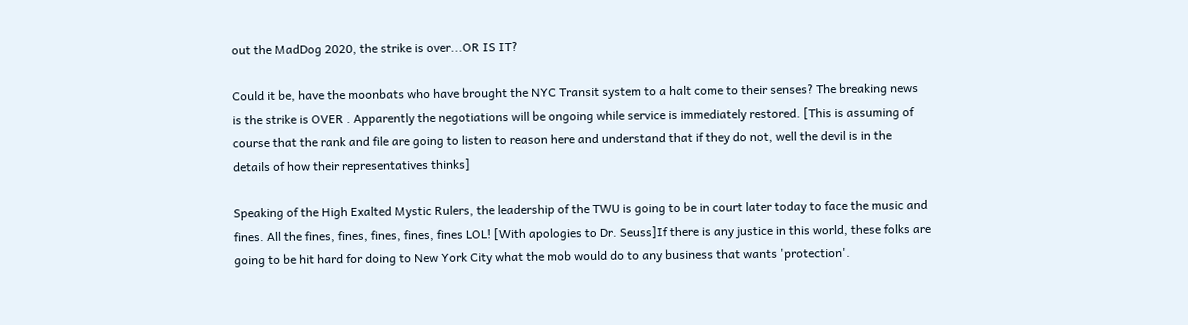out the MadDog 2020, the strike is over...OR IS IT?

Could it be, have the moonbats who have brought the NYC Transit system to a halt come to their senses? The breaking news is the strike is OVER . Apparently the negotiations will be ongoing while service is immediately restored. [This is assuming of course that the rank and file are going to listen to reason here and understand that if they do not, well the devil is in the details of how their representatives thinks]

Speaking of the High Exalted Mystic Rulers, the leadership of the TWU is going to be in court later today to face the music and fines. All the fines, fines, fines, fines, fines LOL! [With apologies to Dr. Seuss]If there is any justice in this world, these folks are going to be hit hard for doing to New York City what the mob would do to any business that wants 'protection'.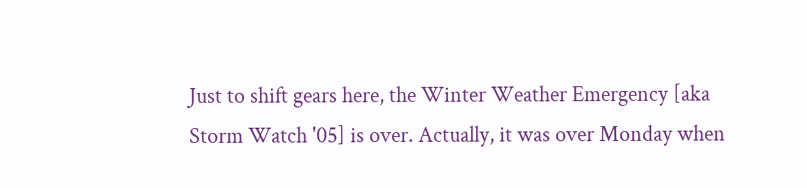Just to shift gears here, the Winter Weather Emergency [aka Storm Watch '05] is over. Actually, it was over Monday when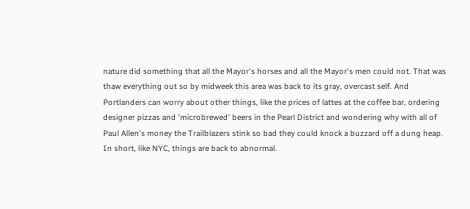nature did something that all the Mayor's horses and all the Mayor's men could not. That was thaw everything out so by midweek this area was back to its gray, overcast self. And Portlanders can worry about other things, like the prices of lattes at the coffee bar, ordering designer pizzas and 'microbrewed' beers in the Pearl District and wondering why with all of Paul Allen's money the Trailblazers stink so bad they could knock a buzzard off a dung heap. In short, like NYC, things are back to abnormal.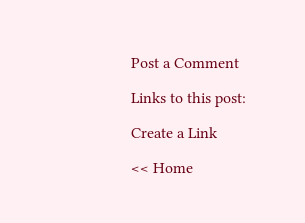Post a Comment

Links to this post:

Create a Link

<< Home